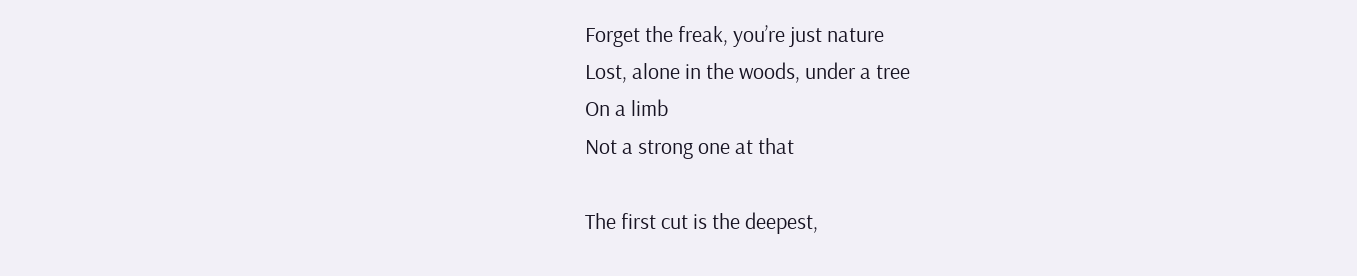Forget the freak, you’re just nature
Lost, alone in the woods, under a tree
On a limb
Not a strong one at that

The first cut is the deepest,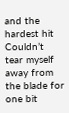and the hardest hit
Couldn’t tear myself away from the blade for one bit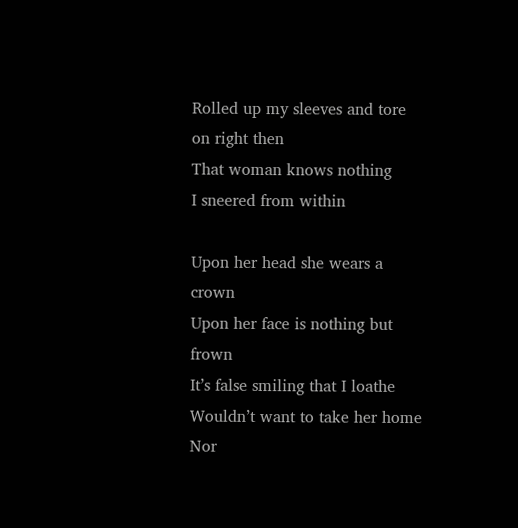Rolled up my sleeves and tore on right then
That woman knows nothing
I sneered from within

Upon her head she wears a crown
Upon her face is nothing but frown
It’s false smiling that I loathe
Wouldn’t want to take her home
Nor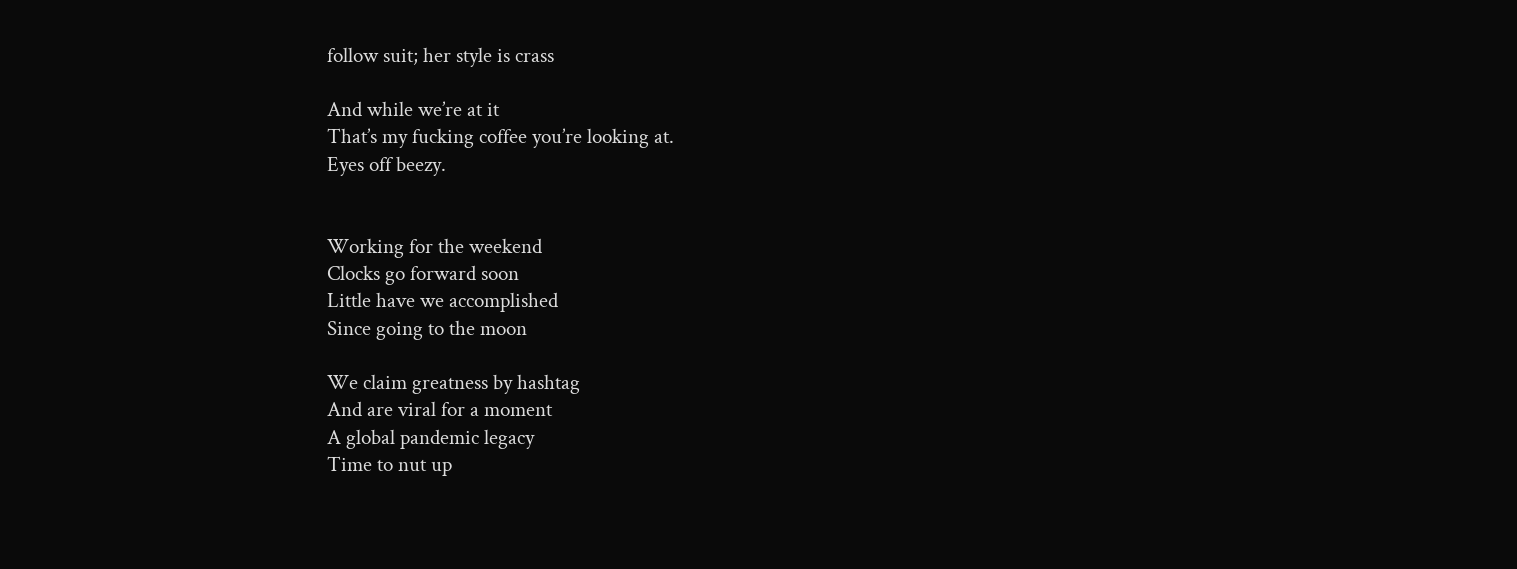follow suit; her style is crass

And while we’re at it
That’s my fucking coffee you’re looking at.
Eyes off beezy.


Working for the weekend
Clocks go forward soon
Little have we accomplished
Since going to the moon

We claim greatness by hashtag
And are viral for a moment
A global pandemic legacy
Time to nut up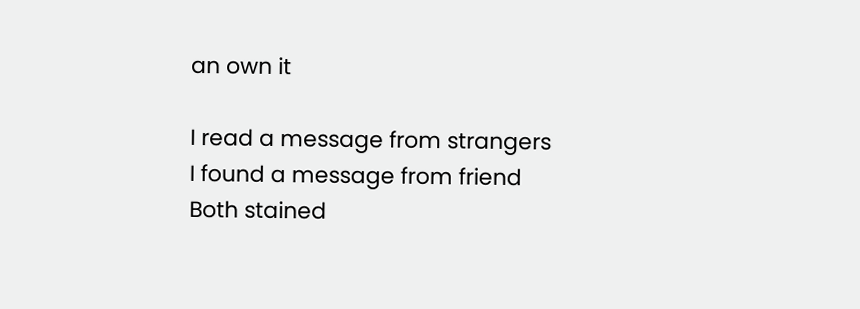an own it

I read a message from strangers
I found a message from friend
Both stained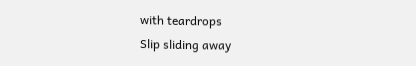with teardrops
Slip sliding away